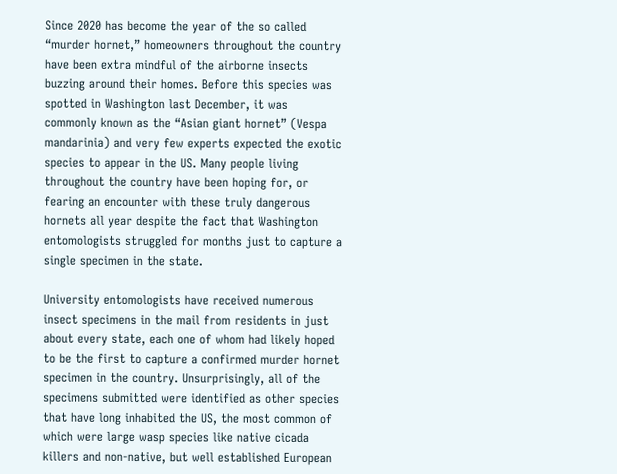Since 2020 has become the year of the so called “murder hornet,” homeowners throughout the country have been extra mindful of the airborne insects buzzing around their homes. Before this species was spotted in Washington last December, it was commonly known as the “Asian giant hornet” (Vespa mandarinia) and very few experts expected the exotic species to appear in the US. Many people living throughout the country have been hoping for, or fearing an encounter with these truly dangerous hornets all year despite the fact that Washington entomologists struggled for months just to capture a single specimen in the state.

University entomologists have received numerous insect specimens in the mail from residents in just about every state, each one of whom had likely hoped to be the first to capture a confirmed murder hornet specimen in the country. Unsurprisingly, all of the specimens submitted were identified as other species that have long inhabited the US, the most common of which were large wasp species like native cicada killers and non-native, but well established European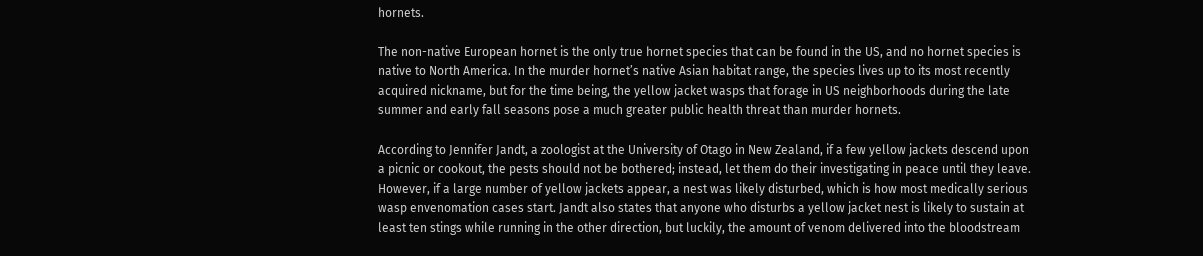hornets.

The non-native European hornet is the only true hornet species that can be found in the US, and no hornet species is native to North America. In the murder hornet’s native Asian habitat range, the species lives up to its most recently acquired nickname, but for the time being, the yellow jacket wasps that forage in US neighborhoods during the late summer and early fall seasons pose a much greater public health threat than murder hornets.

According to Jennifer Jandt, a zoologist at the University of Otago in New Zealand, if a few yellow jackets descend upon a picnic or cookout, the pests should not be bothered; instead, let them do their investigating in peace until they leave. However, if a large number of yellow jackets appear, a nest was likely disturbed, which is how most medically serious wasp envenomation cases start. Jandt also states that anyone who disturbs a yellow jacket nest is likely to sustain at least ten stings while running in the other direction, but luckily, the amount of venom delivered into the bloodstream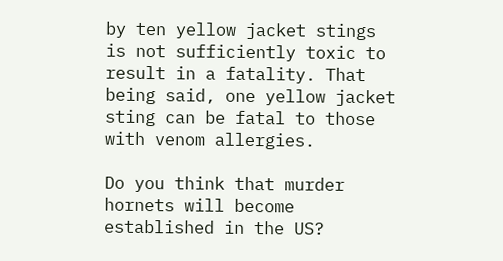by ten yellow jacket stings is not sufficiently toxic to result in a fatality. That being said, one yellow jacket sting can be fatal to those with venom allergies.

Do you think that murder hornets will become established in the US?